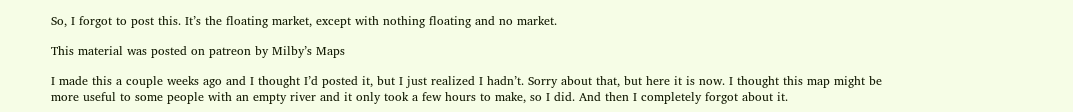So, I forgot to post this. It’s the floating market, except with nothing floating and no market.

This material was posted on patreon by Milby’s Maps

I made this a couple weeks ago and I thought I’d posted it, but I just realized I hadn’t. Sorry about that, but here it is now. I thought this map might be more useful to some people with an empty river and it only took a few hours to make, so I did. And then I completely forgot about it.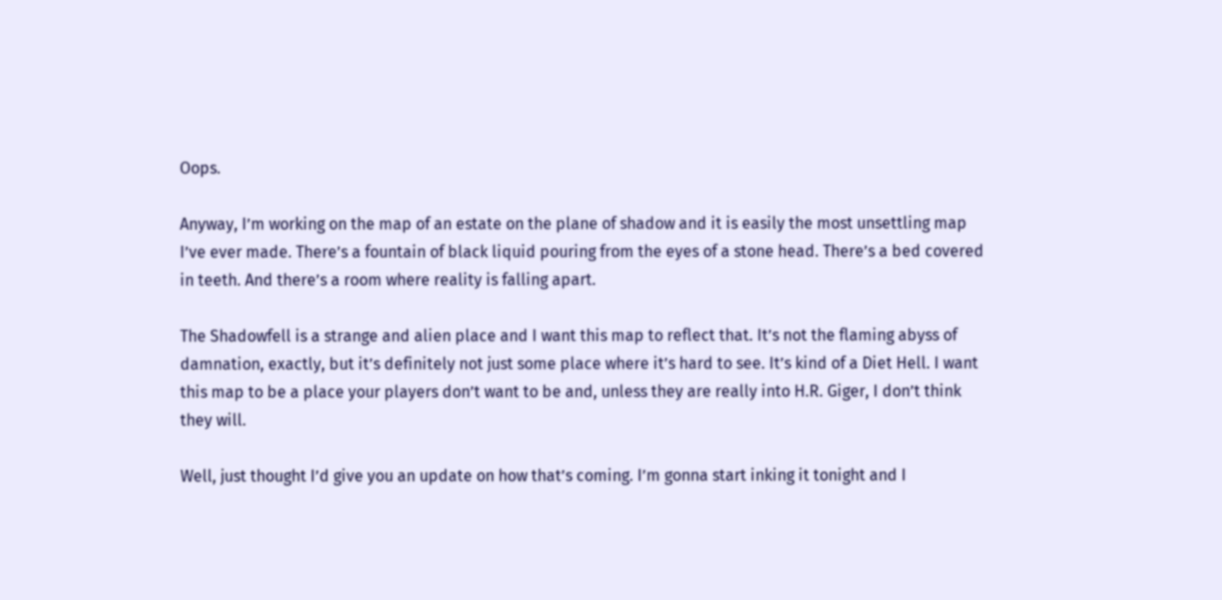Oops.

Anyway, I’m working on the map of an estate on the plane of shadow and it is easily the most unsettling map I’ve ever made. There’s a fountain of black liquid pouring from the eyes of a stone head. There’s a bed covered in teeth. And there’s a room where reality is falling apart.

The Shadowfell is a strange and alien place and I want this map to reflect that. It’s not the flaming abyss of damnation, exactly, but it’s definitely not just some place where it’s hard to see. It’s kind of a Diet Hell. I want this map to be a place your players don’t want to be and, unless they are really into H.R. Giger, I don’t think they will.

Well, just thought I’d give you an update on how that’s coming. I’m gonna start inking it tonight and I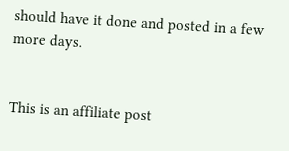should have it done and posted in a few more days.


This is an affiliate post